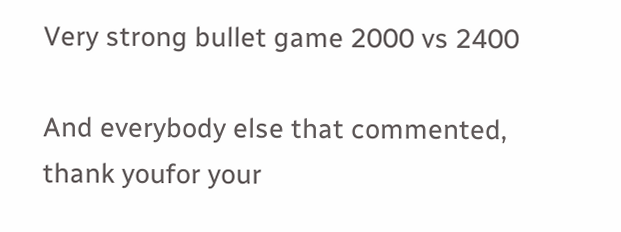Very strong bullet game 2000 vs 2400

And everybody else that commented, thank youfor your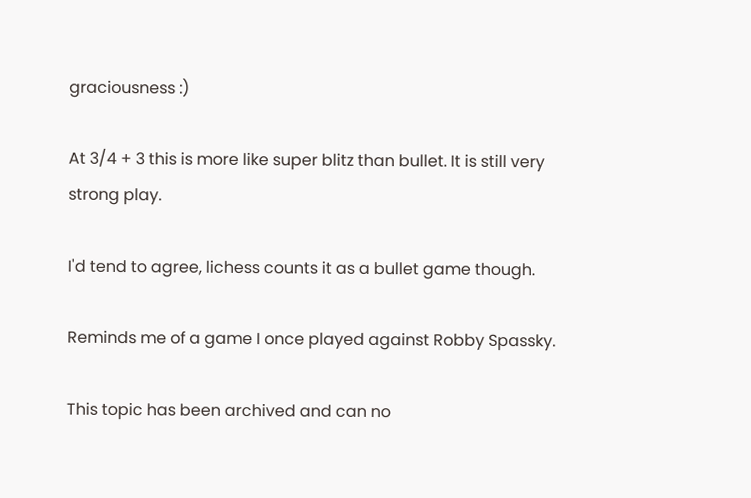graciousness :)

At 3/4 + 3 this is more like super blitz than bullet. It is still very strong play.

I'd tend to agree, lichess counts it as a bullet game though.

Reminds me of a game I once played against Robby Spassky.

This topic has been archived and can no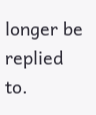longer be replied to.